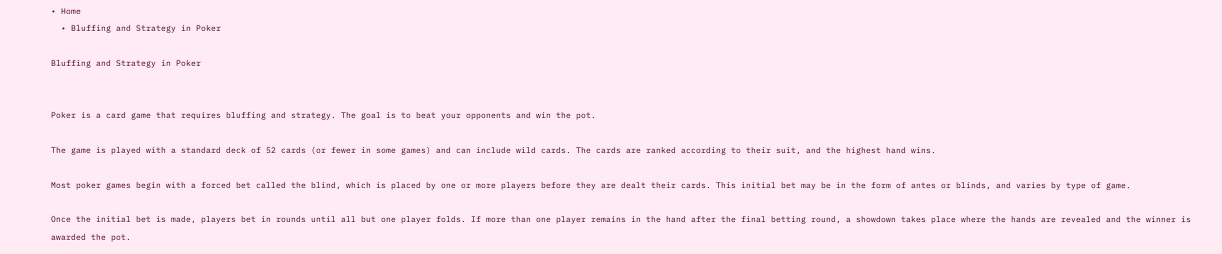• Home
  • Bluffing and Strategy in Poker

Bluffing and Strategy in Poker


Poker is a card game that requires bluffing and strategy. The goal is to beat your opponents and win the pot.

The game is played with a standard deck of 52 cards (or fewer in some games) and can include wild cards. The cards are ranked according to their suit, and the highest hand wins.

Most poker games begin with a forced bet called the blind, which is placed by one or more players before they are dealt their cards. This initial bet may be in the form of antes or blinds, and varies by type of game.

Once the initial bet is made, players bet in rounds until all but one player folds. If more than one player remains in the hand after the final betting round, a showdown takes place where the hands are revealed and the winner is awarded the pot.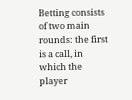Betting consists of two main rounds: the first is a call, in which the player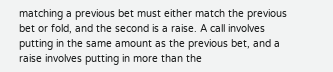matching a previous bet must either match the previous bet or fold, and the second is a raise. A call involves putting in the same amount as the previous bet, and a raise involves putting in more than the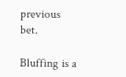previous bet.

Bluffing is a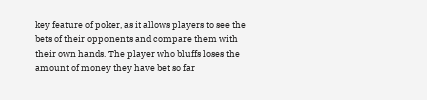key feature of poker, as it allows players to see the bets of their opponents and compare them with their own hands. The player who bluffs loses the amount of money they have bet so far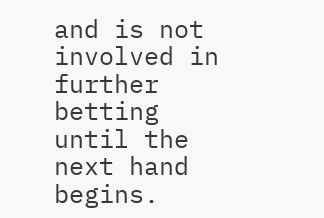and is not involved in further betting until the next hand begins.